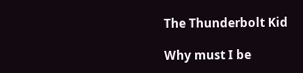The Thunderbolt Kid

Why must I be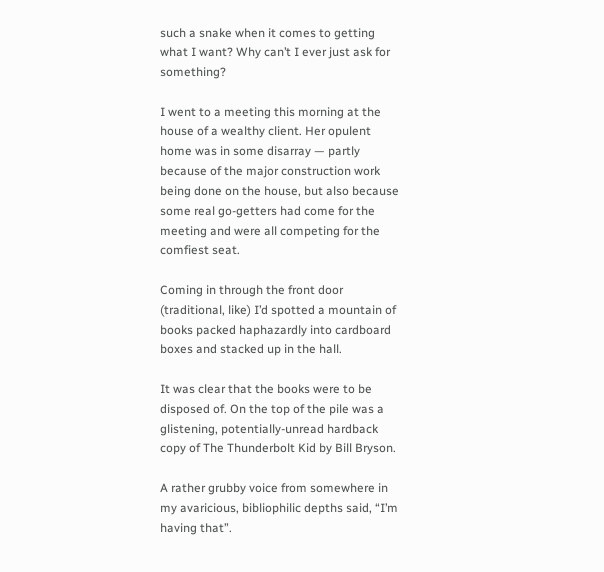such a snake when it comes to getting what I want? Why can’t I ever just ask for something?

I went to a meeting this morning at the house of a wealthy client. Her opulent home was in some disarray — partly because of the major construction work being done on the house, but also because some real go-getters had come for the meeting and were all competing for the comfiest seat.

Coming in through the front door (traditional, like) I’d spotted a mountain of books packed haphazardly into cardboard boxes and stacked up in the hall.

It was clear that the books were to be disposed of. On the top of the pile was a glistening, potentially-unread hardback copy of The Thunderbolt Kid by Bill Bryson.

A rather grubby voice from somewhere in my avaricious, bibliophilic depths said, “I’m having that”.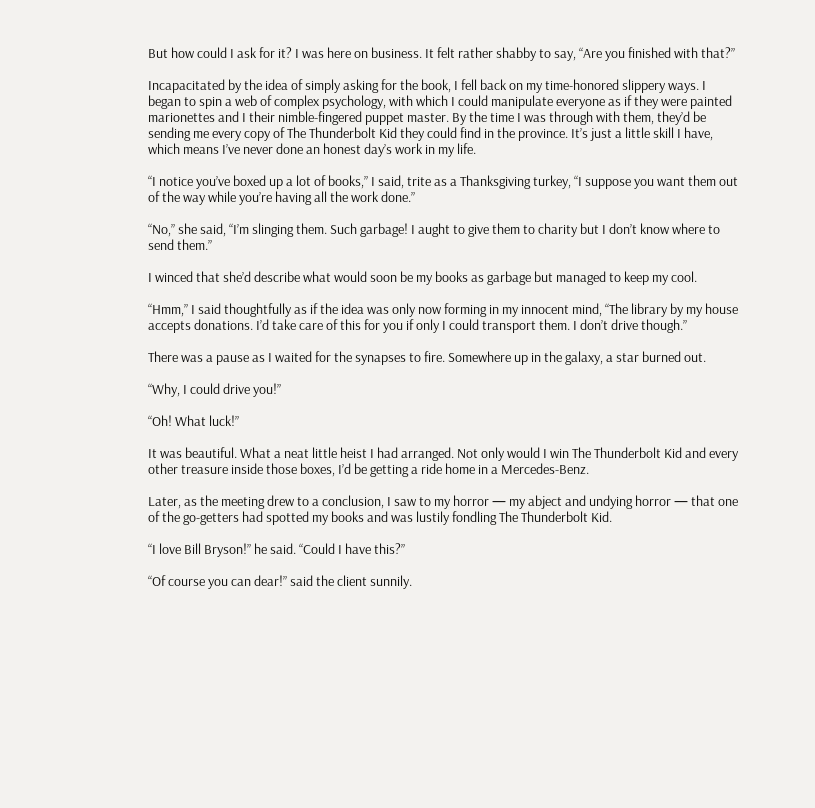But how could I ask for it? I was here on business. It felt rather shabby to say, “Are you finished with that?”

Incapacitated by the idea of simply asking for the book, I fell back on my time-honored slippery ways. I began to spin a web of complex psychology, with which I could manipulate everyone as if they were painted marionettes and I their nimble-fingered puppet master. By the time I was through with them, they’d be sending me every copy of The Thunderbolt Kid they could find in the province. It’s just a little skill I have, which means I’ve never done an honest day’s work in my life.

“I notice you’ve boxed up a lot of books,” I said, trite as a Thanksgiving turkey, “I suppose you want them out of the way while you’re having all the work done.”

“No,” she said, “I’m slinging them. Such garbage! I aught to give them to charity but I don’t know where to send them.”

I winced that she’d describe what would soon be my books as garbage but managed to keep my cool.

“Hmm,” I said thoughtfully as if the idea was only now forming in my innocent mind, “The library by my house accepts donations. I’d take care of this for you if only I could transport them. I don’t drive though.”

There was a pause as I waited for the synapses to fire. Somewhere up in the galaxy, a star burned out.

“Why, I could drive you!”

“Oh! What luck!”

It was beautiful. What a neat little heist I had arranged. Not only would I win The Thunderbolt Kid and every other treasure inside those boxes, I’d be getting a ride home in a Mercedes-Benz.

Later, as the meeting drew to a conclusion, I saw to my horror — my abject and undying horror — that one of the go-getters had spotted my books and was lustily fondling The Thunderbolt Kid.

“I love Bill Bryson!” he said. “Could I have this?”

“Of course you can dear!” said the client sunnily.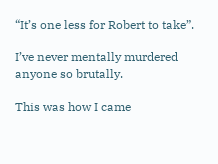“It’s one less for Robert to take”.

I’ve never mentally murdered anyone so brutally.

This was how I came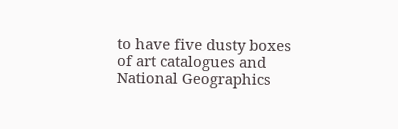to have five dusty boxes of art catalogues and National Geographics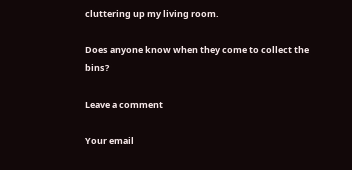cluttering up my living room.

Does anyone know when they come to collect the bins?

Leave a comment

Your email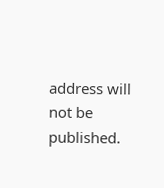address will not be published.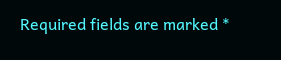Required fields are marked *